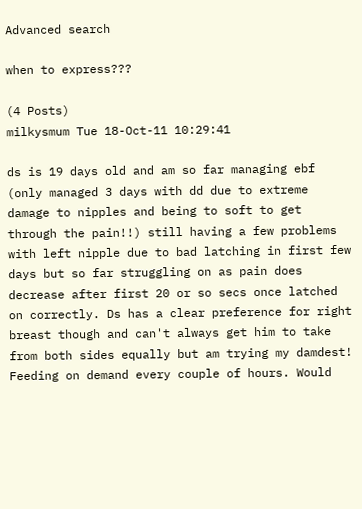Advanced search

when to express???

(4 Posts)
milkysmum Tue 18-Oct-11 10:29:41

ds is 19 days old and am so far managing ebf (only managed 3 days with dd due to extreme damage to nipples and being to soft to get through the pain!!) still having a few problems with left nipple due to bad latching in first few days but so far struggling on as pain does decrease after first 20 or so secs once latched on correctly. Ds has a clear preference for right breast though and can't always get him to take from both sides equally but am trying my damdest! Feeding on demand every couple of hours. Would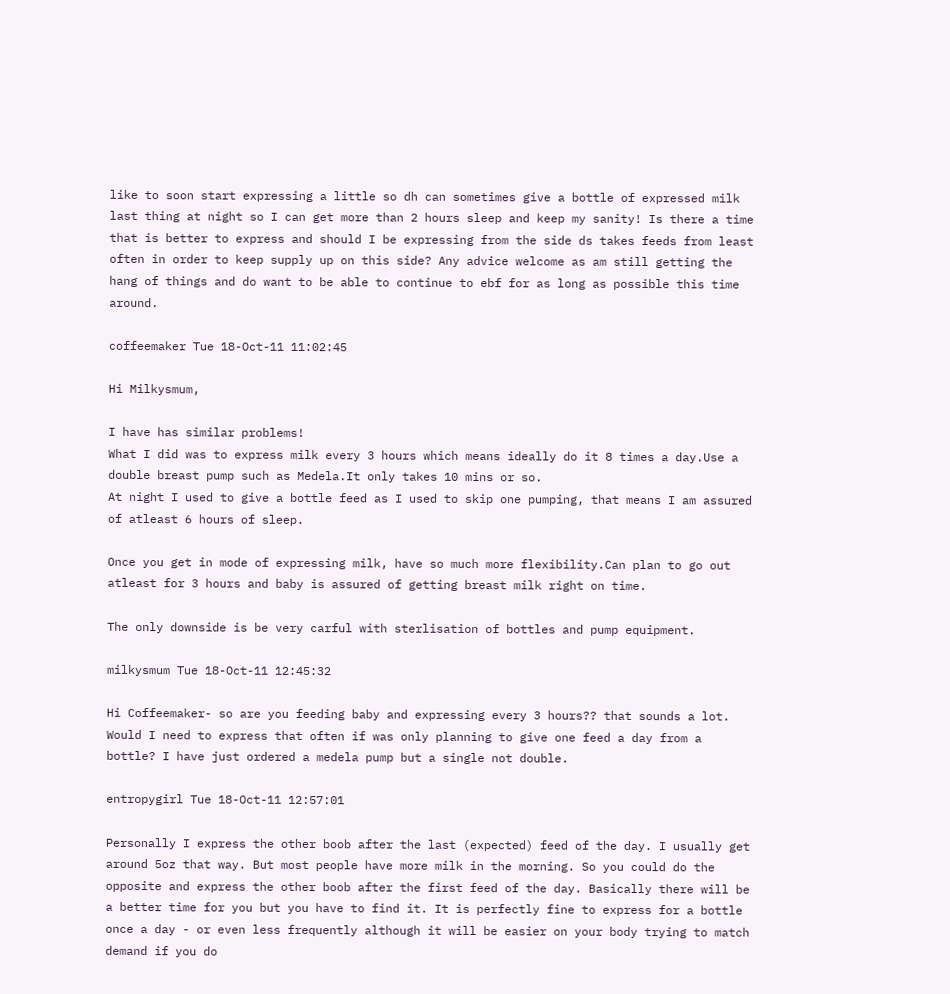like to soon start expressing a little so dh can sometimes give a bottle of expressed milk last thing at night so I can get more than 2 hours sleep and keep my sanity! Is there a time that is better to express and should I be expressing from the side ds takes feeds from least often in order to keep supply up on this side? Any advice welcome as am still getting the hang of things and do want to be able to continue to ebf for as long as possible this time around.

coffeemaker Tue 18-Oct-11 11:02:45

Hi Milkysmum,

I have has similar problems!
What I did was to express milk every 3 hours which means ideally do it 8 times a day.Use a double breast pump such as Medela.It only takes 10 mins or so.
At night I used to give a bottle feed as I used to skip one pumping, that means I am assured of atleast 6 hours of sleep.

Once you get in mode of expressing milk, have so much more flexibility.Can plan to go out atleast for 3 hours and baby is assured of getting breast milk right on time.

The only downside is be very carful with sterlisation of bottles and pump equipment.

milkysmum Tue 18-Oct-11 12:45:32

Hi Coffeemaker- so are you feeding baby and expressing every 3 hours?? that sounds a lot. Would I need to express that often if was only planning to give one feed a day from a bottle? I have just ordered a medela pump but a single not double.

entropygirl Tue 18-Oct-11 12:57:01

Personally I express the other boob after the last (expected) feed of the day. I usually get around 5oz that way. But most people have more milk in the morning. So you could do the opposite and express the other boob after the first feed of the day. Basically there will be a better time for you but you have to find it. It is perfectly fine to express for a bottle once a day - or even less frequently although it will be easier on your body trying to match demand if you do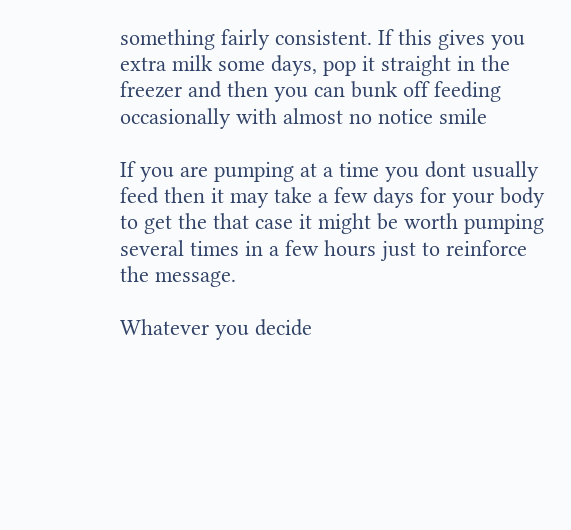something fairly consistent. If this gives you extra milk some days, pop it straight in the freezer and then you can bunk off feeding occasionally with almost no notice smile

If you are pumping at a time you dont usually feed then it may take a few days for your body to get the that case it might be worth pumping several times in a few hours just to reinforce the message.

Whatever you decide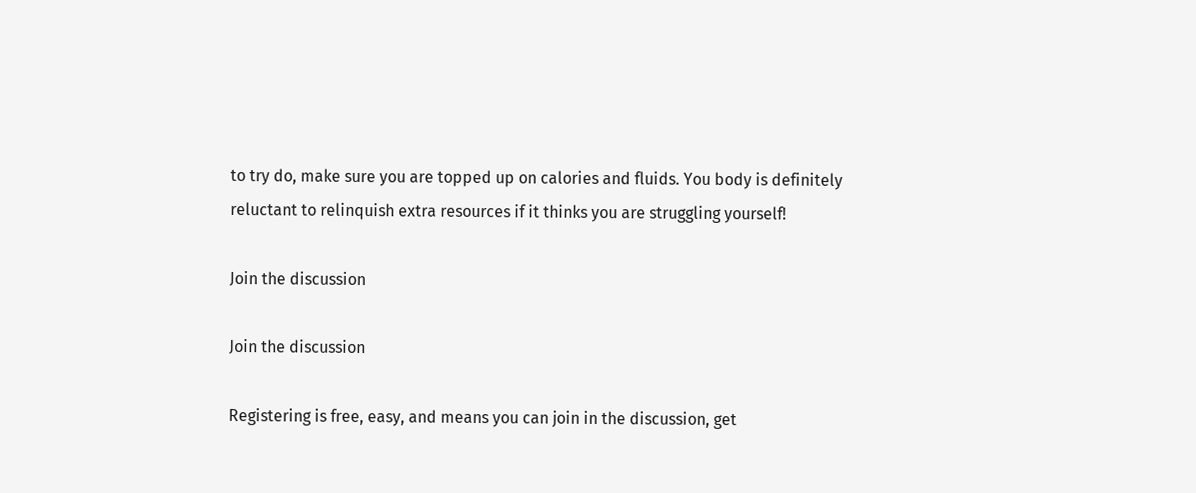to try do, make sure you are topped up on calories and fluids. You body is definitely reluctant to relinquish extra resources if it thinks you are struggling yourself!

Join the discussion

Join the discussion

Registering is free, easy, and means you can join in the discussion, get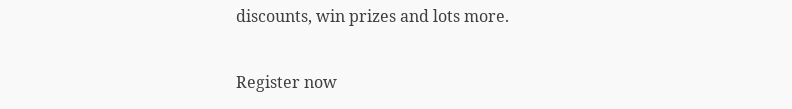discounts, win prizes and lots more.

Register now